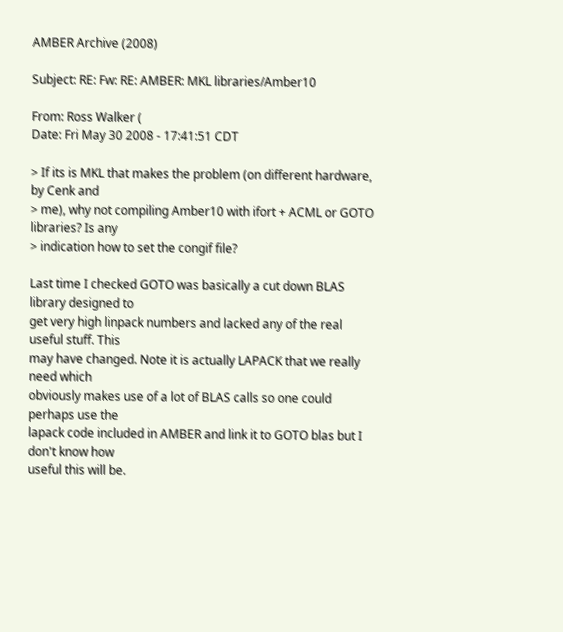AMBER Archive (2008)

Subject: RE: Fw: RE: AMBER: MKL libraries/Amber10

From: Ross Walker (
Date: Fri May 30 2008 - 17:41:51 CDT

> If its is MKL that makes the problem (on different hardware, by Cenk and
> me), why not compiling Amber10 with ifort + ACML or GOTO libraries? Is any
> indication how to set the congif file?

Last time I checked GOTO was basically a cut down BLAS library designed to
get very high linpack numbers and lacked any of the real useful stuff. This
may have changed. Note it is actually LAPACK that we really need which
obviously makes use of a lot of BLAS calls so one could perhaps use the
lapack code included in AMBER and link it to GOTO blas but I don't know how
useful this will be.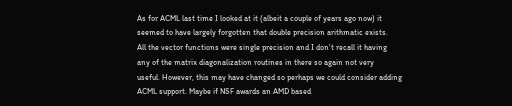As for ACML last time I looked at it (albeit a couple of years ago now) it
seemed to have largely forgotten that double precision arithmatic exists.
All the vector functions were single precision and I don't recall it having
any of the matrix diagonalization routines in there so again not very
useful. However, this may have changed so perhaps we could consider adding
ACML support. Maybe if NSF awards an AMD based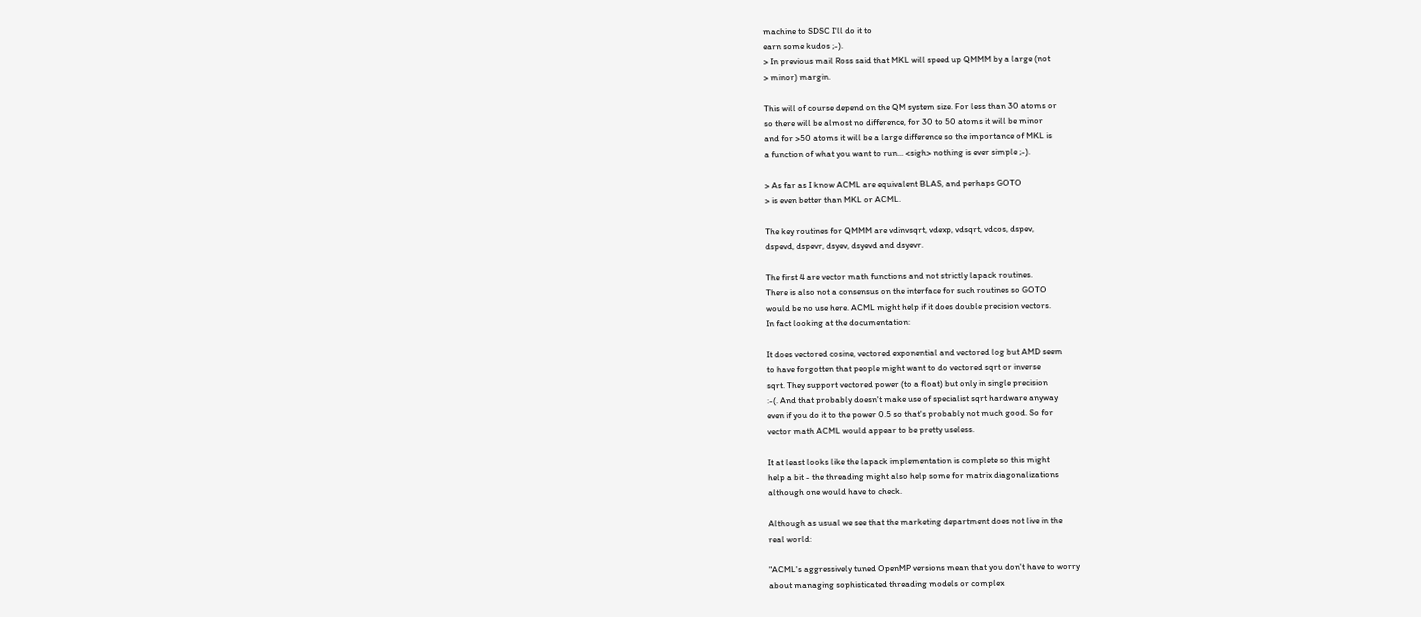machine to SDSC I'll do it to
earn some kudos ;-).
> In previous mail Ross said that MKL will speed up QMMM by a large (not
> minor) margin.

This will of course depend on the QM system size. For less than 30 atoms or
so there will be almost no difference, for 30 to 50 atoms it will be minor
and for >50 atoms it will be a large difference so the importance of MKL is
a function of what you want to run... <sigh> nothing is ever simple ;-).

> As far as I know ACML are equivalent BLAS, and perhaps GOTO
> is even better than MKL or ACML.

The key routines for QMMM are vdinvsqrt, vdexp, vdsqrt, vdcos, dspev,
dspevd, dspevr, dsyev, dsyevd and dsyevr.

The first 4 are vector math functions and not strictly lapack routines.
There is also not a consensus on the interface for such routines so GOTO
would be no use here. ACML might help if it does double precision vectors.
In fact looking at the documentation:

It does vectored cosine, vectored exponential and vectored log but AMD seem
to have forgotten that people might want to do vectored sqrt or inverse
sqrt. They support vectored power (to a float) but only in single precision
:-(. And that probably doesn't make use of specialist sqrt hardware anyway
even if you do it to the power 0.5 so that's probably not much good. So for
vector math ACML would appear to be pretty useless.

It at least looks like the lapack implementation is complete so this might
help a bit - the threading might also help some for matrix diagonalizations
although one would have to check.

Although as usual we see that the marketing department does not live in the
real world:

"ACML's aggressively tuned OpenMP versions mean that you don't have to worry
about managing sophisticated threading models or complex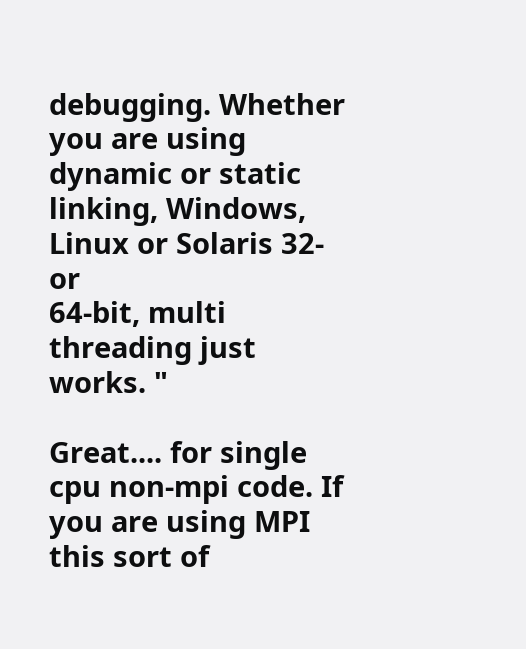debugging. Whether
you are using dynamic or static linking, Windows, Linux or Solaris 32- or
64-bit, multi threading just works. "

Great.... for single cpu non-mpi code. If you are using MPI this sort of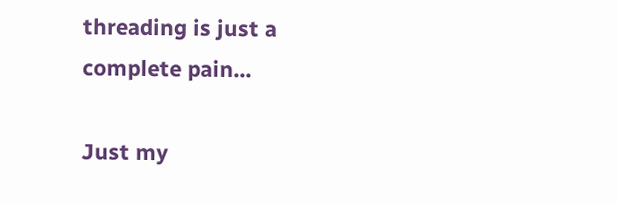threading is just a complete pain...

Just my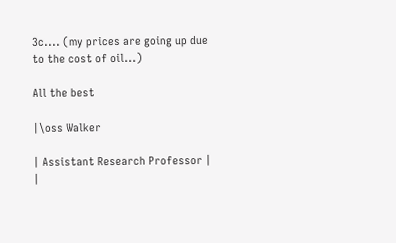3c.... (my prices are going up due to the cost of oil...)

All the best

|\oss Walker

| Assistant Research Professor |
|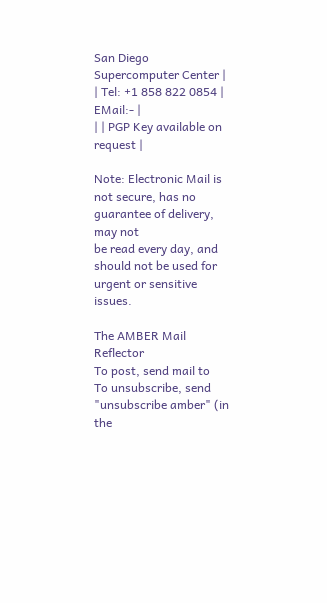San Diego Supercomputer Center |
| Tel: +1 858 822 0854 | EMail:- |
| | PGP Key available on request |

Note: Electronic Mail is not secure, has no guarantee of delivery, may not
be read every day, and should not be used for urgent or sensitive issues.

The AMBER Mail Reflector
To post, send mail to
To unsubscribe, send "unsubscribe amber" (in the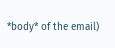*body* of the email)